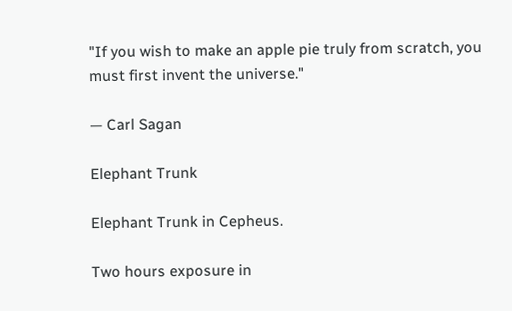"If you wish to make an apple pie truly from scratch, you must first invent the universe."

— Carl Sagan

Elephant Trunk

Elephant Trunk in Cepheus.

Two hours exposure in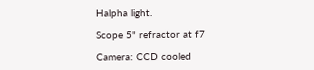Halpha light.

Scope 5" refractor at f7

Camera: CCD cooled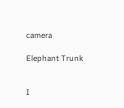camera

Elephant Trunk


I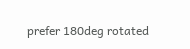prefer 180deg rotated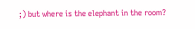;) but where is the elephant in the room?